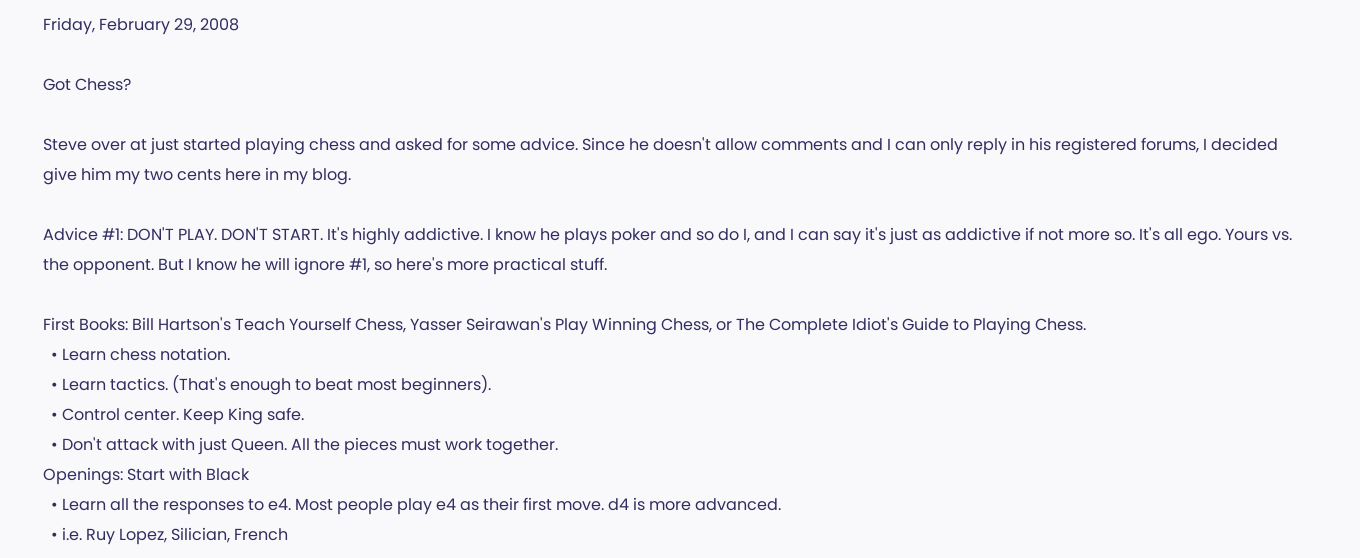Friday, February 29, 2008

Got Chess?

Steve over at just started playing chess and asked for some advice. Since he doesn't allow comments and I can only reply in his registered forums, I decided give him my two cents here in my blog.

Advice #1: DON'T PLAY. DON'T START. It's highly addictive. I know he plays poker and so do I, and I can say it's just as addictive if not more so. It's all ego. Yours vs. the opponent. But I know he will ignore #1, so here's more practical stuff.

First Books: Bill Hartson's Teach Yourself Chess, Yasser Seirawan's Play Winning Chess, or The Complete Idiot's Guide to Playing Chess.
  • Learn chess notation.
  • Learn tactics. (That's enough to beat most beginners).
  • Control center. Keep King safe.
  • Don't attack with just Queen. All the pieces must work together.
Openings: Start with Black
  • Learn all the responses to e4. Most people play e4 as their first move. d4 is more advanced.
  • i.e. Ruy Lopez, Silician, French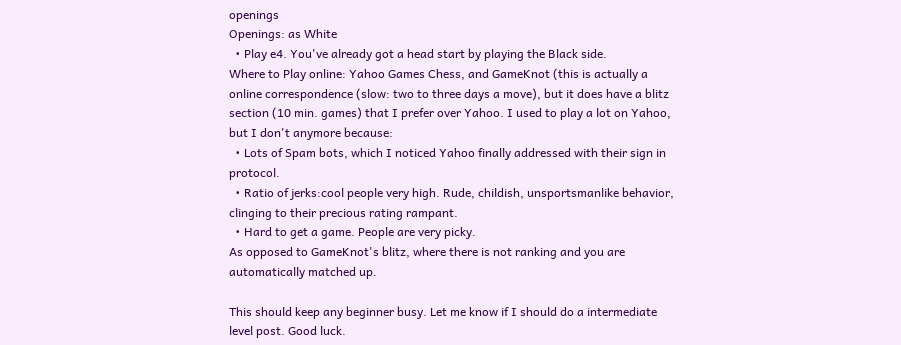openings
Openings: as White
  • Play e4. You've already got a head start by playing the Black side.
Where to Play online: Yahoo Games Chess, and GameKnot (this is actually a online correspondence (slow: two to three days a move), but it does have a blitz section (10 min. games) that I prefer over Yahoo. I used to play a lot on Yahoo, but I don't anymore because:
  • Lots of Spam bots, which I noticed Yahoo finally addressed with their sign in protocol.
  • Ratio of jerks:cool people very high. Rude, childish, unsportsmanlike behavior, clinging to their precious rating rampant.
  • Hard to get a game. People are very picky.
As opposed to GameKnot's blitz, where there is not ranking and you are automatically matched up.

This should keep any beginner busy. Let me know if I should do a intermediate level post. Good luck.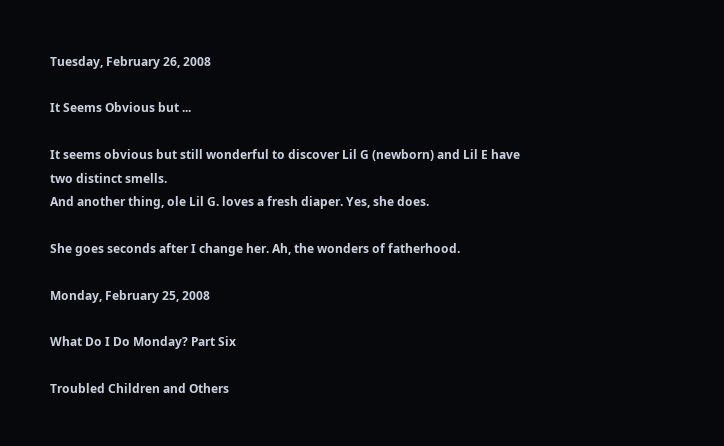Tuesday, February 26, 2008

It Seems Obvious but ...

It seems obvious but still wonderful to discover Lil G (newborn) and Lil E have two distinct smells.
And another thing, ole Lil G. loves a fresh diaper. Yes, she does.

She goes seconds after I change her. Ah, the wonders of fatherhood.

Monday, February 25, 2008

What Do I Do Monday? Part Six

Troubled Children and Others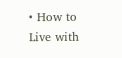• How to Live with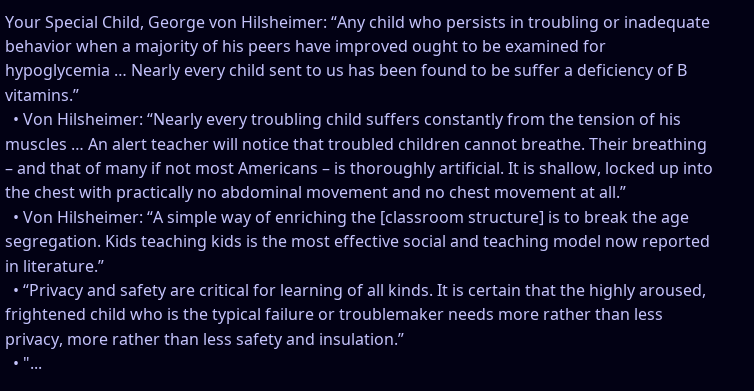Your Special Child, George von Hilsheimer: “Any child who persists in troubling or inadequate behavior when a majority of his peers have improved ought to be examined for hypoglycemia … Nearly every child sent to us has been found to be suffer a deficiency of B vitamins.”
  • Von Hilsheimer: “Nearly every troubling child suffers constantly from the tension of his muscles … An alert teacher will notice that troubled children cannot breathe. Their breathing – and that of many if not most Americans – is thoroughly artificial. It is shallow, locked up into the chest with practically no abdominal movement and no chest movement at all.”
  • Von Hilsheimer: “A simple way of enriching the [classroom structure] is to break the age segregation. Kids teaching kids is the most effective social and teaching model now reported in literature.”
  • “Privacy and safety are critical for learning of all kinds. It is certain that the highly aroused, frightened child who is the typical failure or troublemaker needs more rather than less privacy, more rather than less safety and insulation.”
  • "...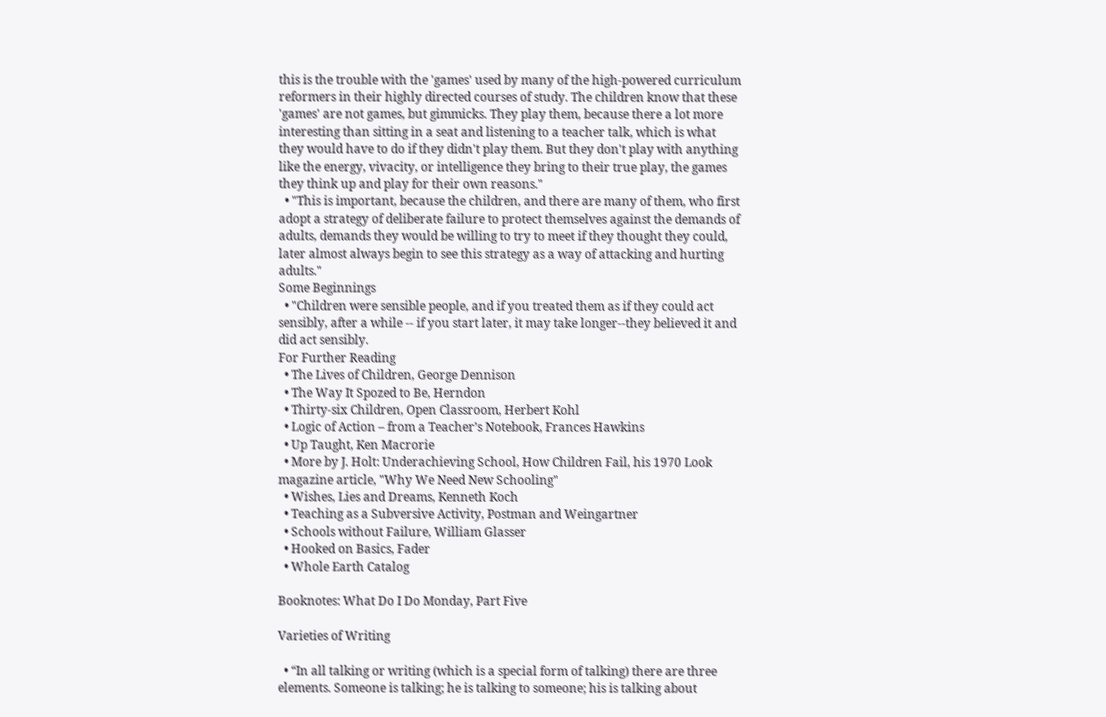this is the trouble with the 'games' used by many of the high-powered curriculum reformers in their highly directed courses of study. The children know that these 'games' are not games, but gimmicks. They play them, because there a lot more interesting than sitting in a seat and listening to a teacher talk, which is what they would have to do if they didn't play them. But they don't play with anything like the energy, vivacity, or intelligence they bring to their true play, the games they think up and play for their own reasons."
  • "This is important, because the children, and there are many of them, who first adopt a strategy of deliberate failure to protect themselves against the demands of adults, demands they would be willing to try to meet if they thought they could, later almost always begin to see this strategy as a way of attacking and hurting adults."
Some Beginnings
  • "Children were sensible people, and if you treated them as if they could act sensibly, after a while -- if you start later, it may take longer--they believed it and did act sensibly.
For Further Reading
  • The Lives of Children, George Dennison
  • The Way It Spozed to Be, Herndon
  • Thirty-six Children, Open Classroom, Herbert Kohl
  • Logic of Action – from a Teacher’s Notebook, Frances Hawkins
  • Up Taught, Ken Macrorie
  • More by J. Holt: Underachieving School, How Children Fail, his 1970 Look magazine article, "Why We Need New Schooling"
  • Wishes, Lies and Dreams, Kenneth Koch
  • Teaching as a Subversive Activity, Postman and Weingartner
  • Schools without Failure, William Glasser
  • Hooked on Basics, Fader
  • Whole Earth Catalog

Booknotes: What Do I Do Monday, Part Five

Varieties of Writing

  • “In all talking or writing (which is a special form of talking) there are three elements. Someone is talking; he is talking to someone; his is talking about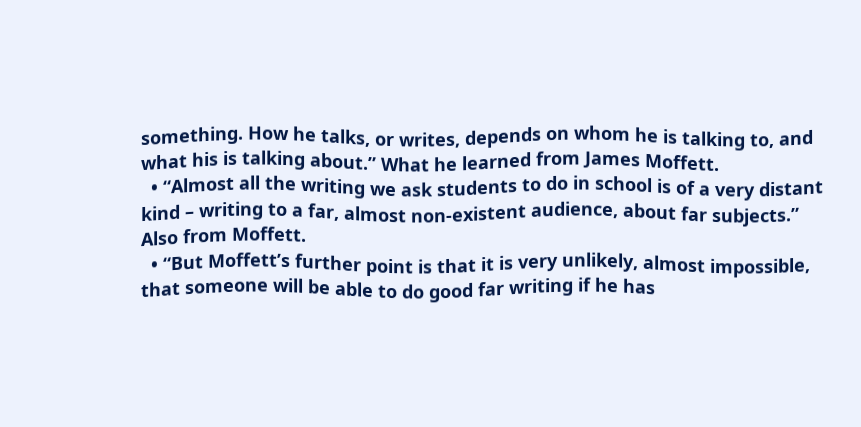something. How he talks, or writes, depends on whom he is talking to, and what his is talking about.” What he learned from James Moffett.
  • “Almost all the writing we ask students to do in school is of a very distant kind – writing to a far, almost non-existent audience, about far subjects.” Also from Moffett.
  • “But Moffett’s further point is that it is very unlikely, almost impossible, that someone will be able to do good far writing if he has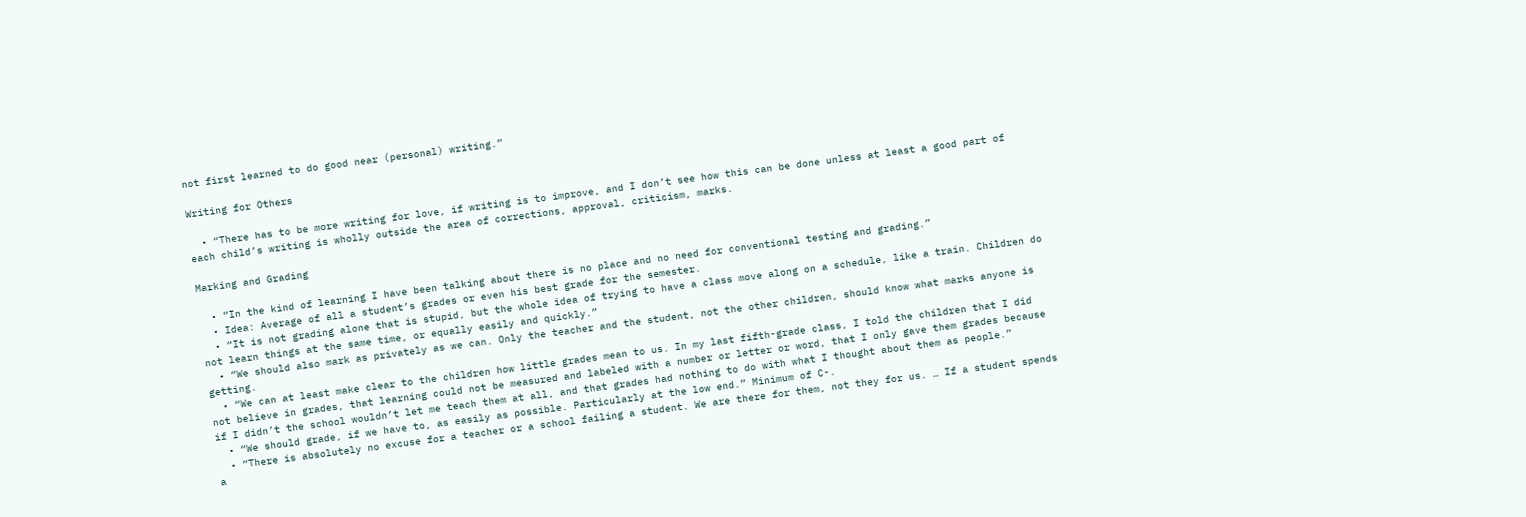not first learned to do good near (personal) writing.”

Writing for Others

  • “There has to be more writing for love, if writing is to improve, and I don’t see how this can be done unless at least a good part of each child’s writing is wholly outside the area of corrections, approval, criticism, marks.

Marking and Grading

  • “In the kind of learning I have been talking about there is no place and no need for conventional testing and grading.”
  • Idea: Average of all a student’s grades or even his best grade for the semester.
  • “It is not grading alone that is stupid, but the whole idea of trying to have a class move along on a schedule, like a train. Children do not learn things at the same time, or equally easily and quickly.”
  • “We should also mark as privately as we can. Only the teacher and the student, not the other children, should know what marks anyone is getting.
  • “We can at least make clear to the children how little grades mean to us. In my last fifth-grade class, I told the children that I did not believe in grades, that learning could not be measured and labeled with a number or letter or word, that I only gave them grades because if I didn’t the school wouldn’t let me teach them at all, and that grades had nothing to do with what I thought about them as people.”
  • “We should grade, if we have to, as easily as possible. Particularly at the low end.” Minimum of C-.
  • “There is absolutely no excuse for a teacher or a school failing a student. We are there for them, not they for us. … If a student spends a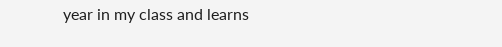year in my class and learns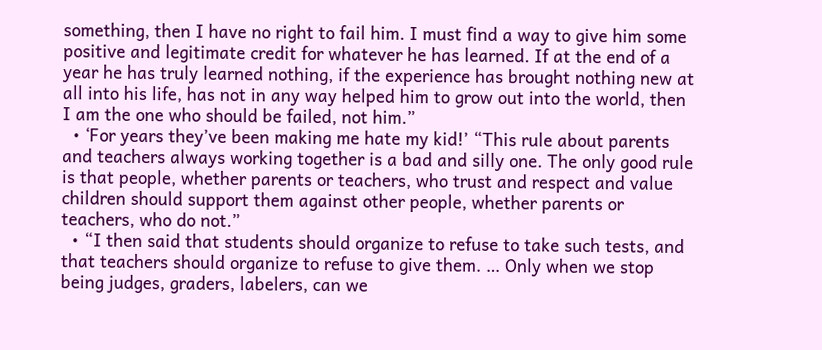something, then I have no right to fail him. I must find a way to give him some positive and legitimate credit for whatever he has learned. If at the end of a year he has truly learned nothing, if the experience has brought nothing new at all into his life, has not in any way helped him to grow out into the world, then I am the one who should be failed, not him.”
  • ‘For years they’ve been making me hate my kid!’ “This rule about parents and teachers always working together is a bad and silly one. The only good rule is that people, whether parents or teachers, who trust and respect and value children should support them against other people, whether parents or teachers, who do not.”
  • “I then said that students should organize to refuse to take such tests, and that teachers should organize to refuse to give them. … Only when we stop being judges, graders, labelers, can we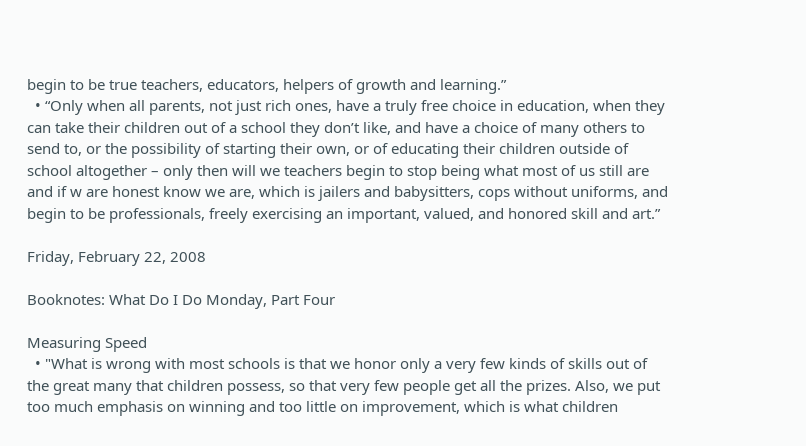begin to be true teachers, educators, helpers of growth and learning.”
  • “Only when all parents, not just rich ones, have a truly free choice in education, when they can take their children out of a school they don’t like, and have a choice of many others to send to, or the possibility of starting their own, or of educating their children outside of school altogether – only then will we teachers begin to stop being what most of us still are and if w are honest know we are, which is jailers and babysitters, cops without uniforms, and begin to be professionals, freely exercising an important, valued, and honored skill and art.”

Friday, February 22, 2008

Booknotes: What Do I Do Monday, Part Four

Measuring Speed
  • "What is wrong with most schools is that we honor only a very few kinds of skills out of the great many that children possess, so that very few people get all the prizes. Also, we put too much emphasis on winning and too little on improvement, which is what children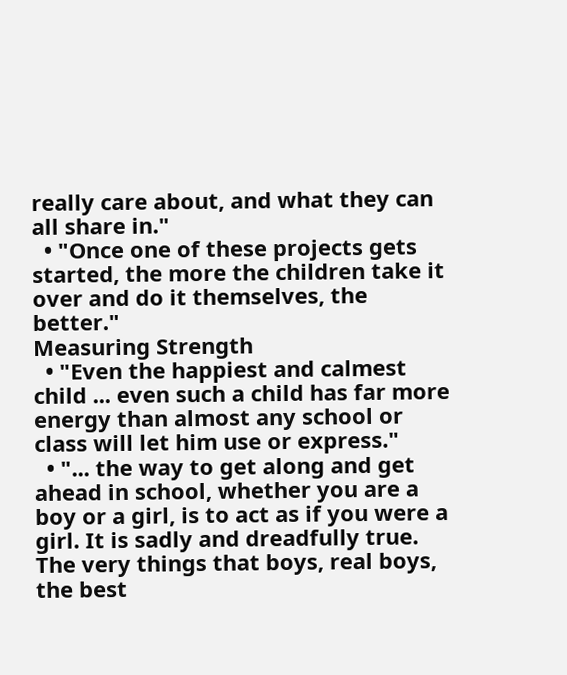really care about, and what they can all share in."
  • "Once one of these projects gets started, the more the children take it over and do it themselves, the better."
Measuring Strength
  • "Even the happiest and calmest child ... even such a child has far more energy than almost any school or class will let him use or express."
  • "... the way to get along and get ahead in school, whether you are a boy or a girl, is to act as if you were a girl. It is sadly and dreadfully true. The very things that boys, real boys, the best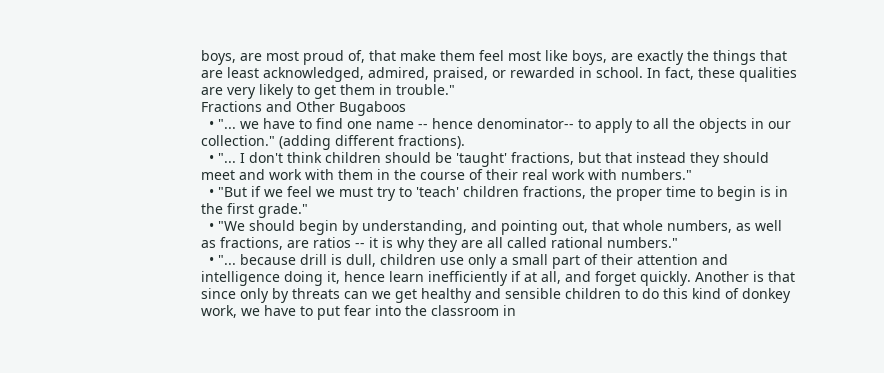boys, are most proud of, that make them feel most like boys, are exactly the things that are least acknowledged, admired, praised, or rewarded in school. In fact, these qualities are very likely to get them in trouble."
Fractions and Other Bugaboos
  • "... we have to find one name -- hence denominator-- to apply to all the objects in our collection." (adding different fractions).
  • "... I don't think children should be 'taught' fractions, but that instead they should meet and work with them in the course of their real work with numbers."
  • "But if we feel we must try to 'teach' children fractions, the proper time to begin is in the first grade."
  • "We should begin by understanding, and pointing out, that whole numbers, as well as fractions, are ratios -- it is why they are all called rational numbers."
  • "... because drill is dull, children use only a small part of their attention and intelligence doing it, hence learn inefficiently if at all, and forget quickly. Another is that since only by threats can we get healthy and sensible children to do this kind of donkey work, we have to put fear into the classroom in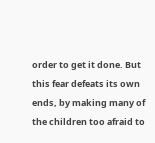order to get it done. But this fear defeats its own ends, by making many of the children too afraid to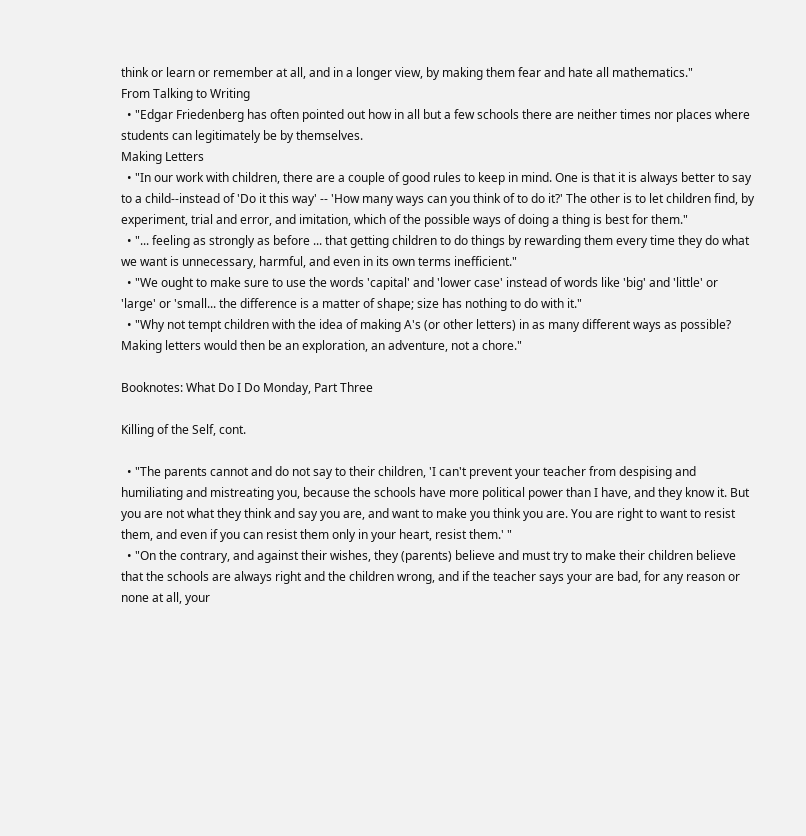think or learn or remember at all, and in a longer view, by making them fear and hate all mathematics."
From Talking to Writing
  • "Edgar Friedenberg has often pointed out how in all but a few schools there are neither times nor places where students can legitimately be by themselves.
Making Letters
  • "In our work with children, there are a couple of good rules to keep in mind. One is that it is always better to say to a child--instead of 'Do it this way' -- 'How many ways can you think of to do it?' The other is to let children find, by experiment, trial and error, and imitation, which of the possible ways of doing a thing is best for them."
  • "... feeling as strongly as before ... that getting children to do things by rewarding them every time they do what we want is unnecessary, harmful, and even in its own terms inefficient."
  • "We ought to make sure to use the words 'capital' and 'lower case' instead of words like 'big' and 'little' or 'large' or 'small... the difference is a matter of shape; size has nothing to do with it."
  • "Why not tempt children with the idea of making A's (or other letters) in as many different ways as possible? Making letters would then be an exploration, an adventure, not a chore."

Booknotes: What Do I Do Monday, Part Three

Killing of the Self, cont.

  • "The parents cannot and do not say to their children, 'I can't prevent your teacher from despising and humiliating and mistreating you, because the schools have more political power than I have, and they know it. But you are not what they think and say you are, and want to make you think you are. You are right to want to resist them, and even if you can resist them only in your heart, resist them.' "
  • "On the contrary, and against their wishes, they (parents) believe and must try to make their children believe that the schools are always right and the children wrong, and if the teacher says your are bad, for any reason or none at all, your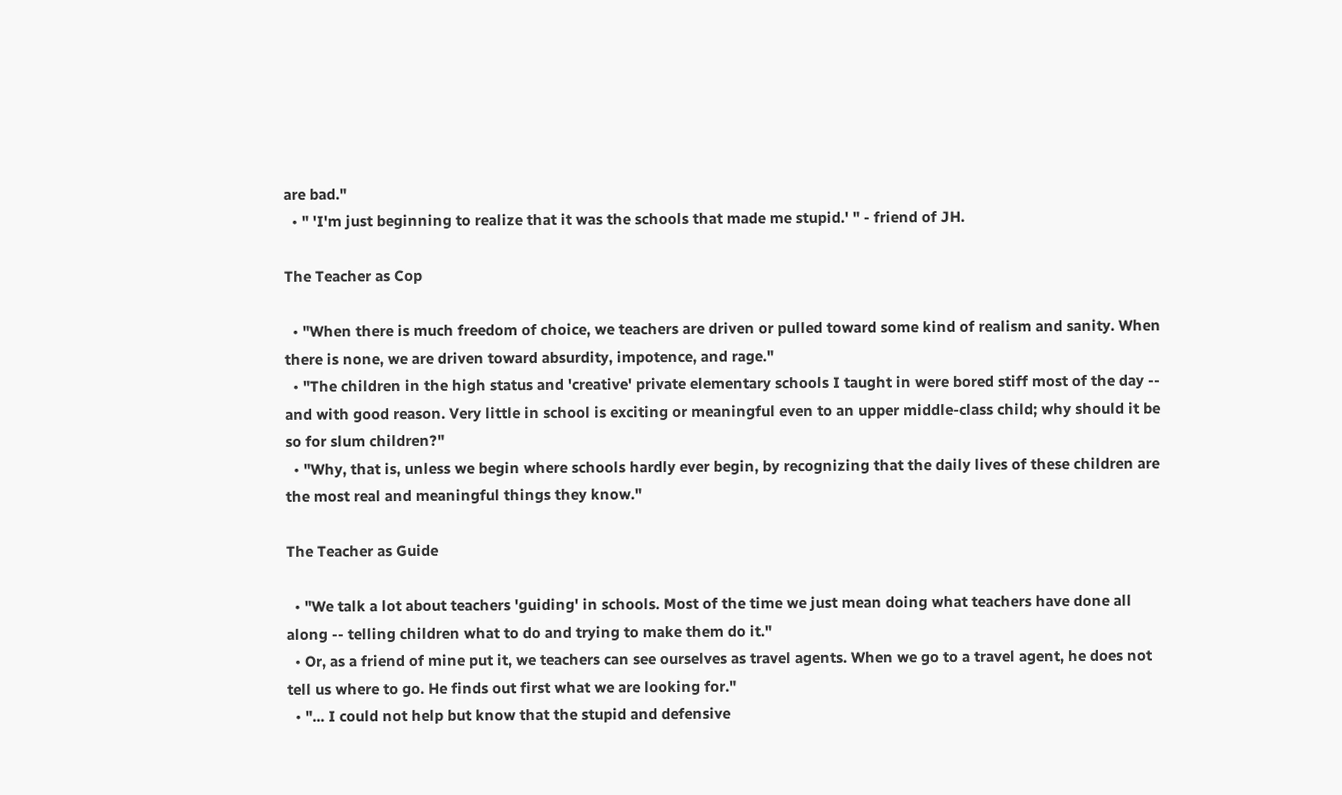are bad."
  • " 'I'm just beginning to realize that it was the schools that made me stupid.' " - friend of JH.

The Teacher as Cop

  • "When there is much freedom of choice, we teachers are driven or pulled toward some kind of realism and sanity. When there is none, we are driven toward absurdity, impotence, and rage."
  • "The children in the high status and 'creative' private elementary schools I taught in were bored stiff most of the day -- and with good reason. Very little in school is exciting or meaningful even to an upper middle-class child; why should it be so for slum children?"
  • "Why, that is, unless we begin where schools hardly ever begin, by recognizing that the daily lives of these children are the most real and meaningful things they know."

The Teacher as Guide

  • "We talk a lot about teachers 'guiding' in schools. Most of the time we just mean doing what teachers have done all along -- telling children what to do and trying to make them do it."
  • Or, as a friend of mine put it, we teachers can see ourselves as travel agents. When we go to a travel agent, he does not tell us where to go. He finds out first what we are looking for."
  • "... I could not help but know that the stupid and defensive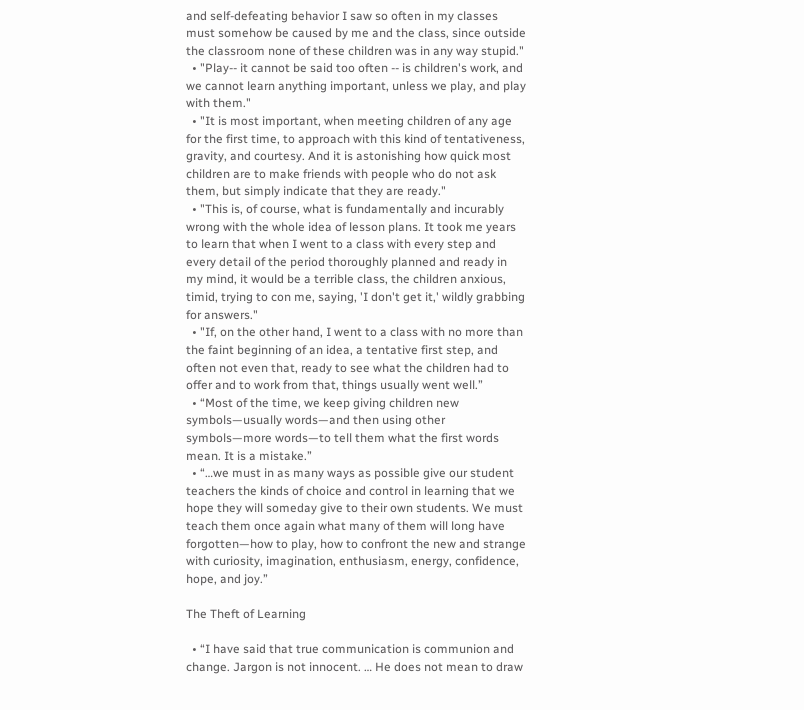and self-defeating behavior I saw so often in my classes must somehow be caused by me and the class, since outside the classroom none of these children was in any way stupid."
  • "Play-- it cannot be said too often -- is children's work, and we cannot learn anything important, unless we play, and play with them."
  • "It is most important, when meeting children of any age for the first time, to approach with this kind of tentativeness, gravity, and courtesy. And it is astonishing how quick most children are to make friends with people who do not ask them, but simply indicate that they are ready."
  • "This is, of course, what is fundamentally and incurably wrong with the whole idea of lesson plans. It took me years to learn that when I went to a class with every step and every detail of the period thoroughly planned and ready in my mind, it would be a terrible class, the children anxious, timid, trying to con me, saying, 'I don't get it,' wildly grabbing for answers."
  • "If, on the other hand, I went to a class with no more than the faint beginning of an idea, a tentative first step, and often not even that, ready to see what the children had to offer and to work from that, things usually went well.”
  • “Most of the time, we keep giving children new symbols—usually words—and then using other symbols—more words—to tell them what the first words mean. It is a mistake.”
  • “…we must in as many ways as possible give our student teachers the kinds of choice and control in learning that we hope they will someday give to their own students. We must teach them once again what many of them will long have forgotten—how to play, how to confront the new and strange with curiosity, imagination, enthusiasm, energy, confidence, hope, and joy.”

The Theft of Learning

  • “I have said that true communication is communion and change. Jargon is not innocent. … He does not mean to draw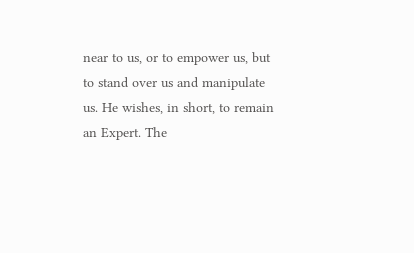near to us, or to empower us, but to stand over us and manipulate us. He wishes, in short, to remain an Expert. The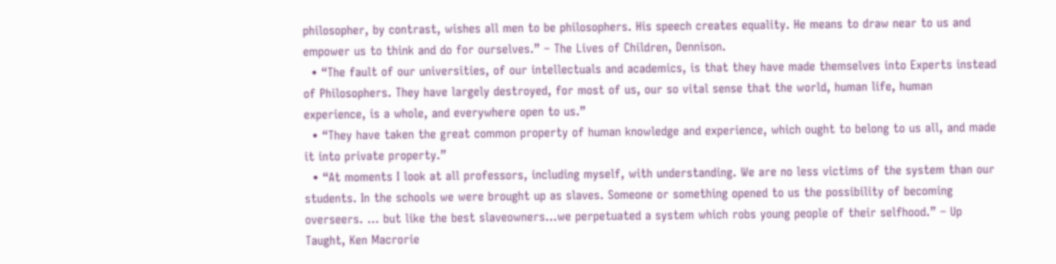philosopher, by contrast, wishes all men to be philosophers. His speech creates equality. He means to draw near to us and empower us to think and do for ourselves.” – The Lives of Children, Dennison.
  • “The fault of our universities, of our intellectuals and academics, is that they have made themselves into Experts instead of Philosophers. They have largely destroyed, for most of us, our so vital sense that the world, human life, human experience, is a whole, and everywhere open to us.”
  • “They have taken the great common property of human knowledge and experience, which ought to belong to us all, and made it into private property.”
  • “At moments I look at all professors, including myself, with understanding. We are no less victims of the system than our students. In the schools we were brought up as slaves. Someone or something opened to us the possibility of becoming overseers. … but like the best slaveowners…we perpetuated a system which robs young people of their selfhood.” – Up Taught, Ken Macrorie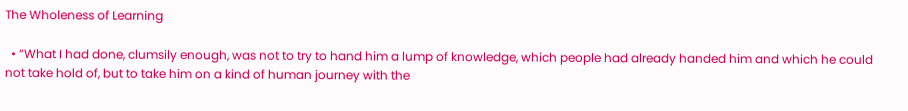The Wholeness of Learning

  • “What I had done, clumsily enough, was not to try to hand him a lump of knowledge, which people had already handed him and which he could not take hold of, but to take him on a kind of human journey with the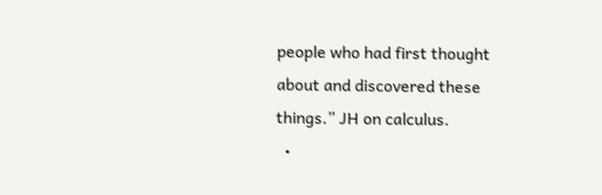people who had first thought about and discovered these things.” JH on calculus.
  •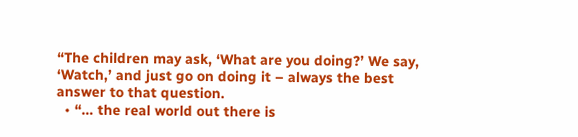“The children may ask, ‘What are you doing?’ We say, ‘Watch,’ and just go on doing it – always the best answer to that question.
  • “… the real world out there is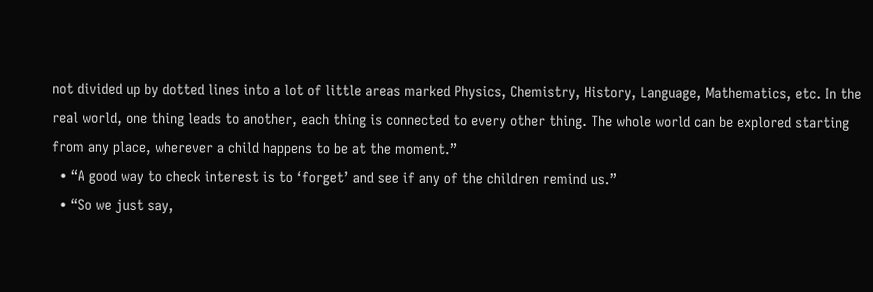not divided up by dotted lines into a lot of little areas marked Physics, Chemistry, History, Language, Mathematics, etc. In the real world, one thing leads to another, each thing is connected to every other thing. The whole world can be explored starting from any place, wherever a child happens to be at the moment.”
  • “A good way to check interest is to ‘forget’ and see if any of the children remind us.”
  • “So we just say,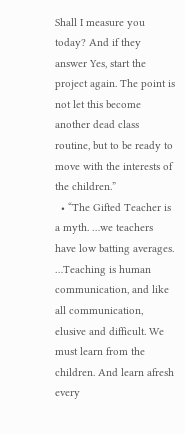Shall I measure you today? And if they answer Yes, start the project again. The point is not let this become another dead class routine, but to be ready to move with the interests of the children.”
  • “The Gifted Teacher is a myth. …we teachers have low batting averages. …Teaching is human communication, and like all communication, elusive and difficult. We must learn from the children. And learn afresh every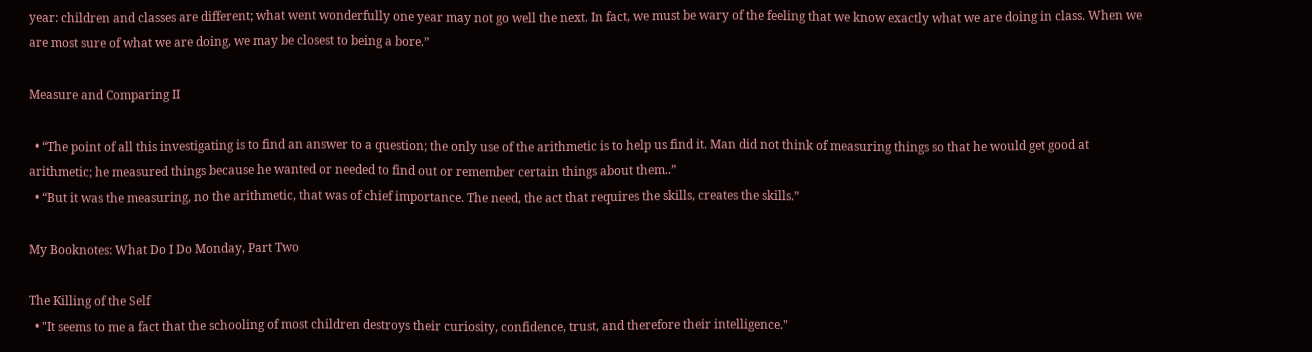year: children and classes are different; what went wonderfully one year may not go well the next. In fact, we must be wary of the feeling that we know exactly what we are doing in class. When we are most sure of what we are doing, we may be closest to being a bore.”

Measure and Comparing II

  • “The point of all this investigating is to find an answer to a question; the only use of the arithmetic is to help us find it. Man did not think of measuring things so that he would get good at arithmetic; he measured things because he wanted or needed to find out or remember certain things about them..”
  • “But it was the measuring, no the arithmetic, that was of chief importance. The need, the act that requires the skills, creates the skills.”

My Booknotes: What Do I Do Monday, Part Two

The Killing of the Self
  • "It seems to me a fact that the schooling of most children destroys their curiosity, confidence, trust, and therefore their intelligence."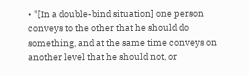• "[In a double-bind situation] one person conveys to the other that he should do something, and at the same time conveys on another level that he should not, or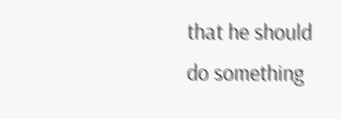that he should do something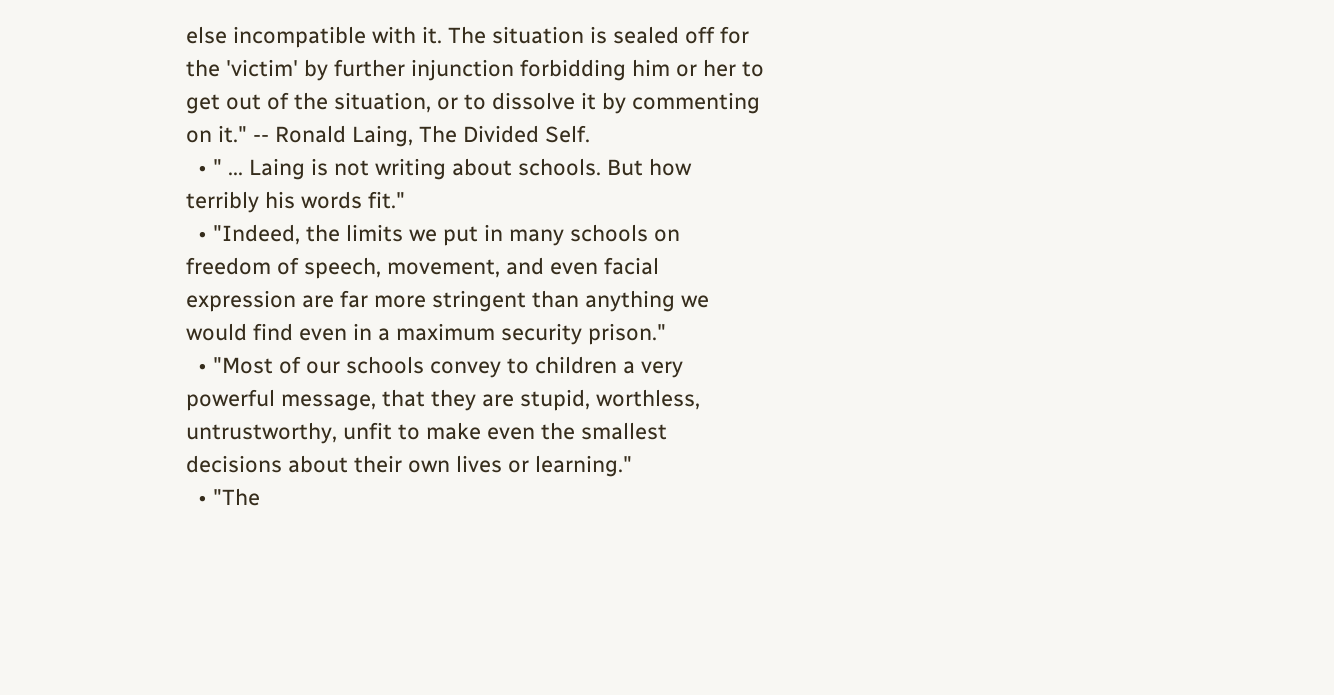else incompatible with it. The situation is sealed off for the 'victim' by further injunction forbidding him or her to get out of the situation, or to dissolve it by commenting on it." -- Ronald Laing, The Divided Self.
  • " ... Laing is not writing about schools. But how terribly his words fit."
  • "Indeed, the limits we put in many schools on freedom of speech, movement, and even facial expression are far more stringent than anything we would find even in a maximum security prison."
  • "Most of our schools convey to children a very powerful message, that they are stupid, worthless, untrustworthy, unfit to make even the smallest decisions about their own lives or learning."
  • "The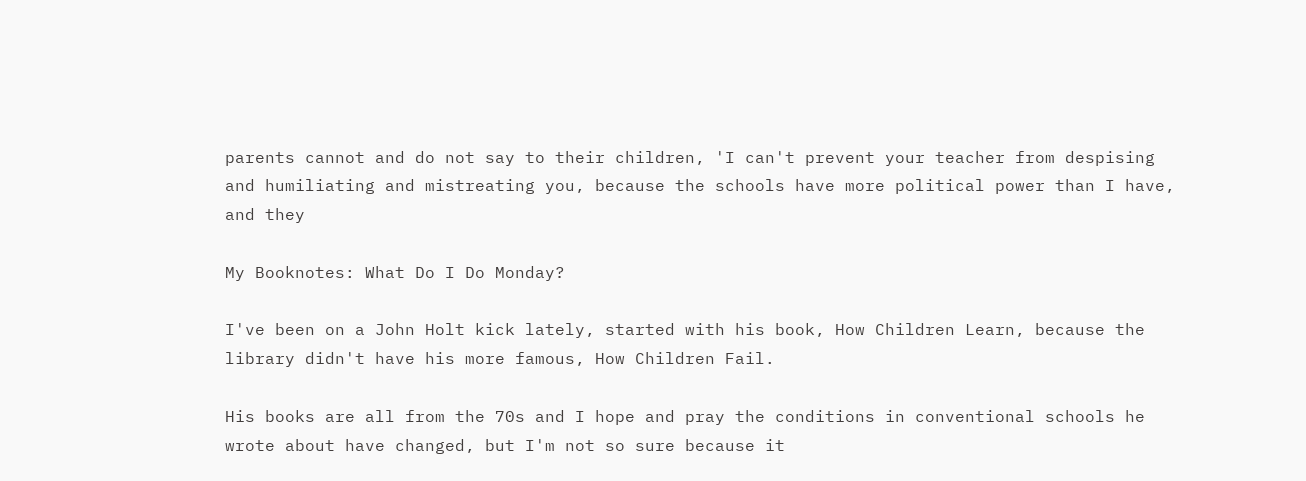parents cannot and do not say to their children, 'I can't prevent your teacher from despising and humiliating and mistreating you, because the schools have more political power than I have, and they

My Booknotes: What Do I Do Monday?

I've been on a John Holt kick lately, started with his book, How Children Learn, because the library didn't have his more famous, How Children Fail.

His books are all from the 70s and I hope and pray the conditions in conventional schools he wrote about have changed, but I'm not so sure because it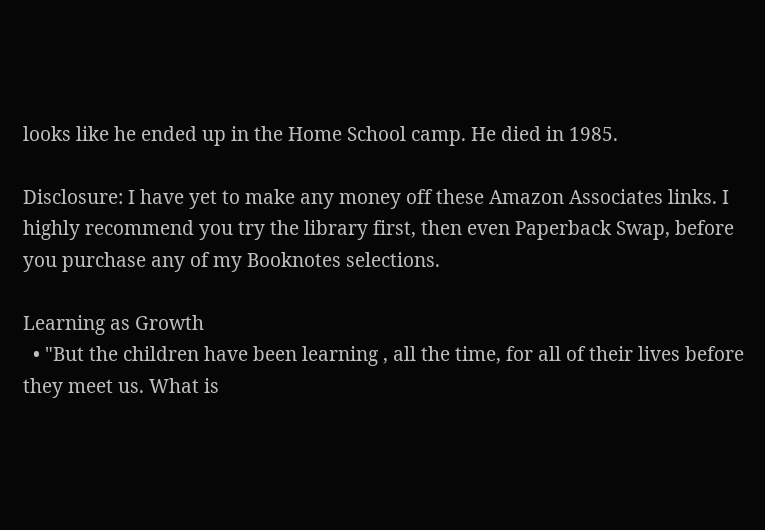looks like he ended up in the Home School camp. He died in 1985.

Disclosure: I have yet to make any money off these Amazon Associates links. I highly recommend you try the library first, then even Paperback Swap, before you purchase any of my Booknotes selections.

Learning as Growth
  • "But the children have been learning , all the time, for all of their lives before they meet us. What is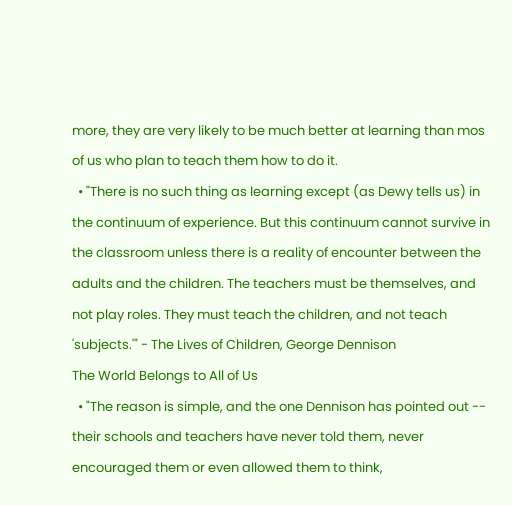more, they are very likely to be much better at learning than mos of us who plan to teach them how to do it.
  • "There is no such thing as learning except (as Dewy tells us) in the continuum of experience. But this continuum cannot survive in the classroom unless there is a reality of encounter between the adults and the children. The teachers must be themselves, and not play roles. They must teach the children, and not teach 'subjects.'" - The Lives of Children, George Dennison
The World Belongs to All of Us
  • "The reason is simple, and the one Dennison has pointed out -- their schools and teachers have never told them, never encouraged them or even allowed them to think,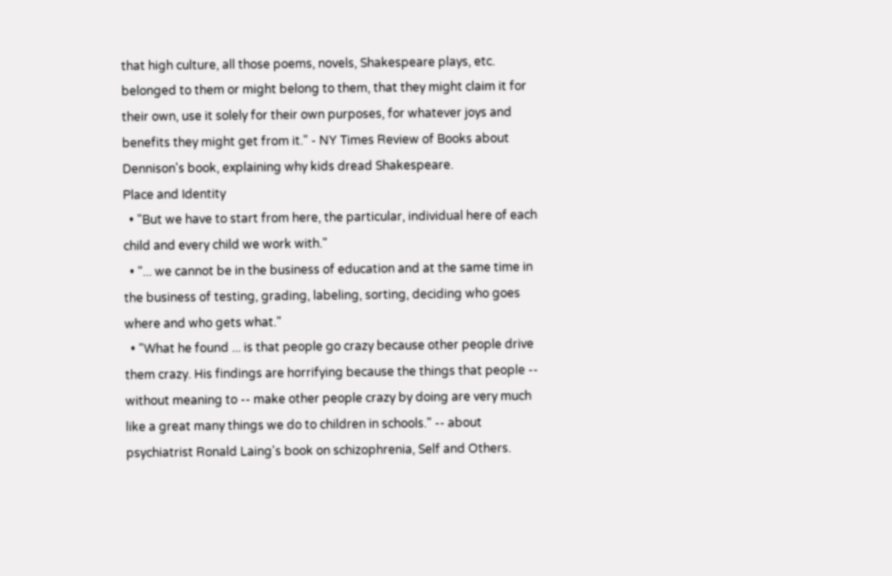that high culture, all those poems, novels, Shakespeare plays, etc. belonged to them or might belong to them, that they might claim it for their own, use it solely for their own purposes, for whatever joys and benefits they might get from it." - NY Times Review of Books about Dennison's book, explaining why kids dread Shakespeare.
Place and Identity
  • "But we have to start from here, the particular, individual here of each child and every child we work with."
  • "... we cannot be in the business of education and at the same time in the business of testing, grading, labeling, sorting, deciding who goes where and who gets what."
  • "What he found ... is that people go crazy because other people drive them crazy. His findings are horrifying because the things that people -- without meaning to -- make other people crazy by doing are very much like a great many things we do to children in schools." -- about psychiatrist Ronald Laing's book on schizophrenia, Self and Others.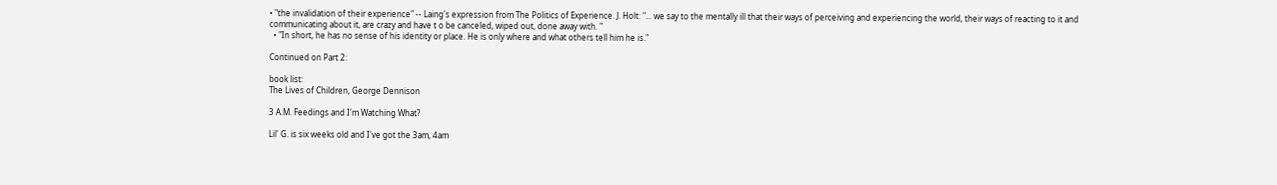• "the invalidation of their experience" -- Laing's expression from The Politics of Experience. J. Holt: "... we say to the mentally ill that their ways of perceiving and experiencing the world, their ways of reacting to it and communicating about it, are crazy and have t o be canceled, wiped out, done away with. "
  • "In short, he has no sense of his identity or place. He is only where and what others tell him he is."

Continued on Part 2:

book list:
The Lives of Children, George Dennison

3 A.M. Feedings and I'm Watching What?

Lil' G. is six weeks old and I've got the 3am, 4am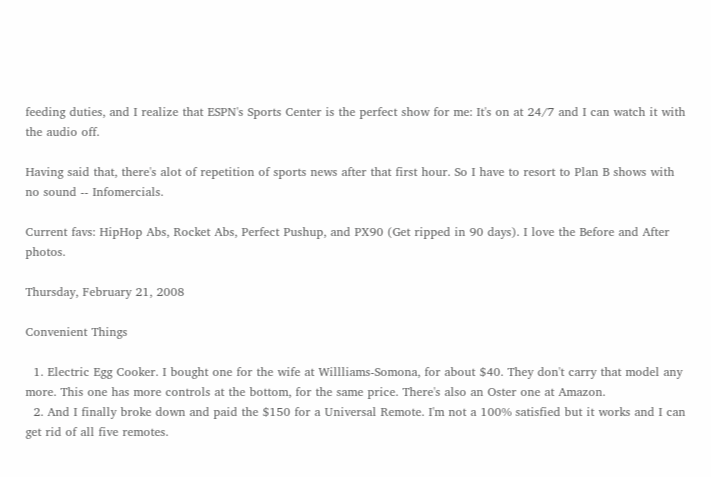feeding duties, and I realize that ESPN's Sports Center is the perfect show for me: It's on at 24/7 and I can watch it with the audio off.

Having said that, there's alot of repetition of sports news after that first hour. So I have to resort to Plan B shows with no sound -- Infomercials.

Current favs: HipHop Abs, Rocket Abs, Perfect Pushup, and PX90 (Get ripped in 90 days). I love the Before and After photos.

Thursday, February 21, 2008

Convenient Things

  1. Electric Egg Cooker. I bought one for the wife at Willliams-Somona, for about $40. They don't carry that model any more. This one has more controls at the bottom, for the same price. There's also an Oster one at Amazon.
  2. And I finally broke down and paid the $150 for a Universal Remote. I'm not a 100% satisfied but it works and I can get rid of all five remotes.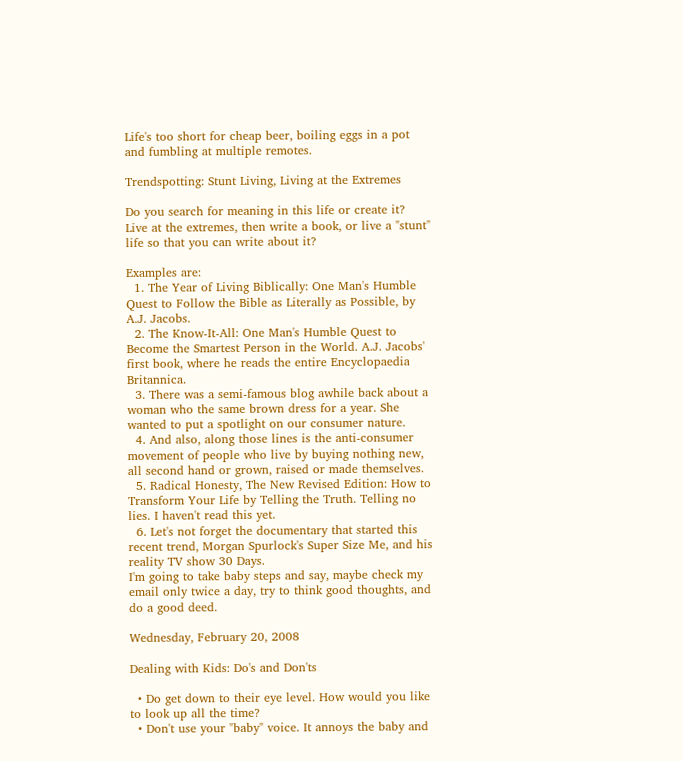Life's too short for cheap beer, boiling eggs in a pot and fumbling at multiple remotes.

Trendspotting: Stunt Living, Living at the Extremes

Do you search for meaning in this life or create it? Live at the extremes, then write a book, or live a "stunt" life so that you can write about it?

Examples are:
  1. The Year of Living Biblically: One Man's Humble Quest to Follow the Bible as Literally as Possible, by A.J. Jacobs.
  2. The Know-It-All: One Man's Humble Quest to Become the Smartest Person in the World. A.J. Jacobs' first book, where he reads the entire Encyclopaedia Britannica.
  3. There was a semi-famous blog awhile back about a woman who the same brown dress for a year. She wanted to put a spotlight on our consumer nature.
  4. And also, along those lines is the anti-consumer movement of people who live by buying nothing new, all second hand or grown, raised or made themselves.
  5. Radical Honesty, The New Revised Edition: How to Transform Your Life by Telling the Truth. Telling no lies. I haven't read this yet.
  6. Let's not forget the documentary that started this recent trend, Morgan Spurlock's Super Size Me, and his reality TV show 30 Days.
I'm going to take baby steps and say, maybe check my email only twice a day, try to think good thoughts, and do a good deed.

Wednesday, February 20, 2008

Dealing with Kids: Do's and Don'ts

  • Do get down to their eye level. How would you like to look up all the time?
  • Don't use your "baby" voice. It annoys the baby and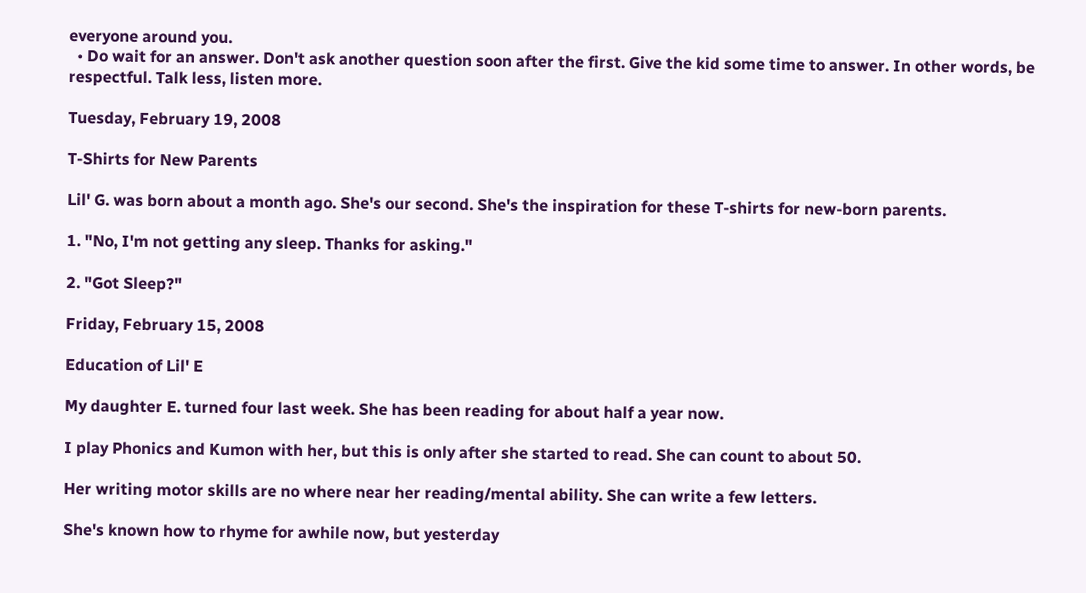everyone around you.
  • Do wait for an answer. Don't ask another question soon after the first. Give the kid some time to answer. In other words, be respectful. Talk less, listen more.

Tuesday, February 19, 2008

T-Shirts for New Parents

Lil' G. was born about a month ago. She's our second. She's the inspiration for these T-shirts for new-born parents.

1. "No, I'm not getting any sleep. Thanks for asking."

2. "Got Sleep?"

Friday, February 15, 2008

Education of Lil' E

My daughter E. turned four last week. She has been reading for about half a year now.

I play Phonics and Kumon with her, but this is only after she started to read. She can count to about 50.

Her writing motor skills are no where near her reading/mental ability. She can write a few letters.

She's known how to rhyme for awhile now, but yesterday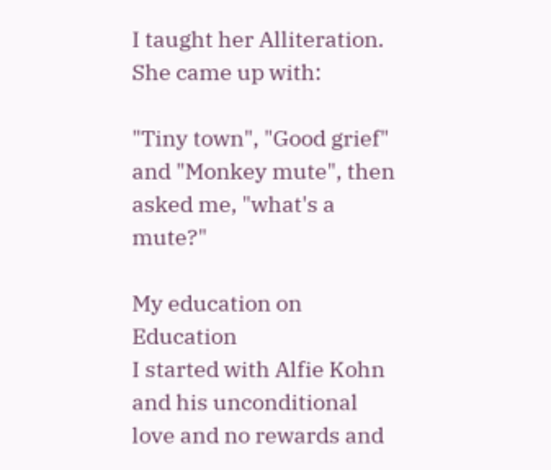I taught her Alliteration. She came up with:

"Tiny town", "Good grief" and "Monkey mute", then asked me, "what's a mute?"

My education on Education
I started with Alfie Kohn and his unconditional love and no rewards and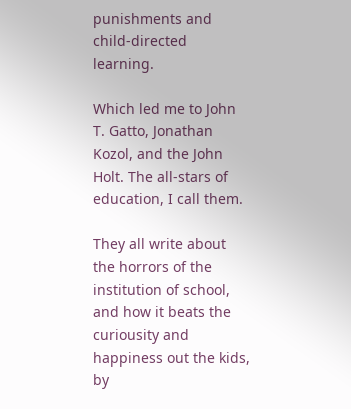punishments and child-directed learning.

Which led me to John T. Gatto, Jonathan Kozol, and the John Holt. The all-stars of education, I call them.

They all write about the horrors of the institution of school, and how it beats the curiousity and happiness out the kids, by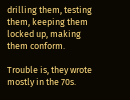drilling them, testing them, keeping them locked up, making them conform.

Trouble is, they wrote mostly in the 70s.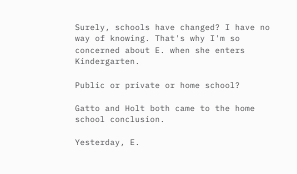Surely, schools have changed? I have no way of knowing. That's why I'm so concerned about E. when she enters Kindergarten.

Public or private or home school?

Gatto and Holt both came to the home school conclusion.

Yesterday, E.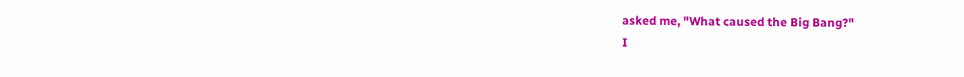asked me, "What caused the Big Bang?"
I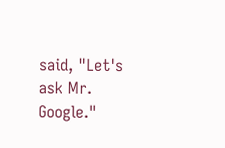said, "Let's ask Mr. Google."